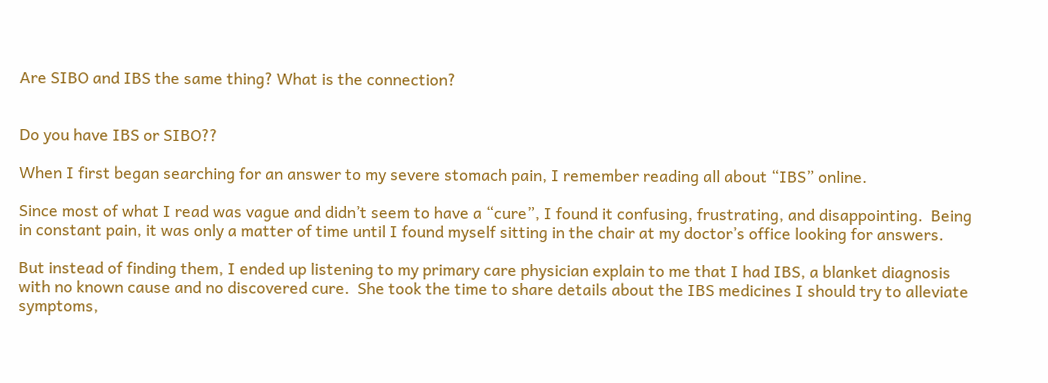Are SIBO and IBS the same thing? What is the connection?


Do you have IBS or SIBO??

When I first began searching for an answer to my severe stomach pain, I remember reading all about “IBS” online.

Since most of what I read was vague and didn’t seem to have a “cure”, I found it confusing, frustrating, and disappointing.  Being in constant pain, it was only a matter of time until I found myself sitting in the chair at my doctor’s office looking for answers.

But instead of finding them, I ended up listening to my primary care physician explain to me that I had IBS, a blanket diagnosis with no known cause and no discovered cure.  She took the time to share details about the IBS medicines I should try to alleviate symptoms,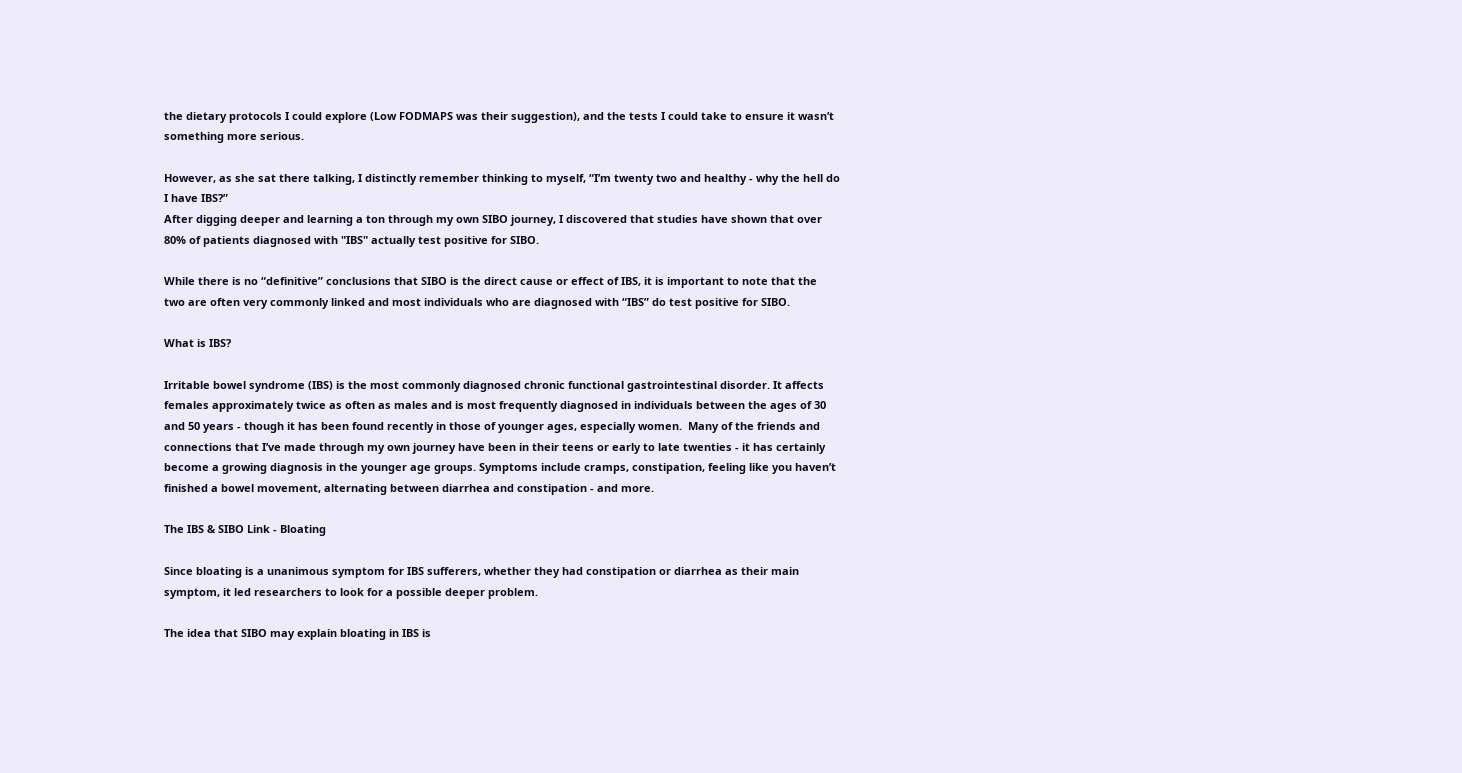the dietary protocols I could explore (Low FODMAPS was their suggestion), and the tests I could take to ensure it wasn’t something more serious.

However, as she sat there talking, I distinctly remember thinking to myself, “I’m twenty two and healthy - why the hell do I have IBS?”
After digging deeper and learning a ton through my own SIBO journey, I discovered that studies have shown that over 80% of patients diagnosed with "IBS" actually test positive for SIBO.

While there is no “definitive” conclusions that SIBO is the direct cause or effect of IBS, it is important to note that the two are often very commonly linked and most individuals who are diagnosed with “IBS” do test positive for SIBO.

What is IBS?

Irritable bowel syndrome (IBS) is the most commonly diagnosed chronic functional gastrointestinal disorder. It affects females approximately twice as often as males and is most frequently diagnosed in individuals between the ages of 30 and 50 years - though it has been found recently in those of younger ages, especially women.  Many of the friends and connections that I’ve made through my own journey have been in their teens or early to late twenties - it has certainly become a growing diagnosis in the younger age groups. Symptoms include cramps, constipation, feeling like you haven’t finished a bowel movement, alternating between diarrhea and constipation - and more.

The IBS & SIBO Link - Bloating

Since bloating is a unanimous symptom for IBS sufferers, whether they had constipation or diarrhea as their main symptom, it led researchers to look for a possible deeper problem.

The idea that SIBO may explain bloating in IBS is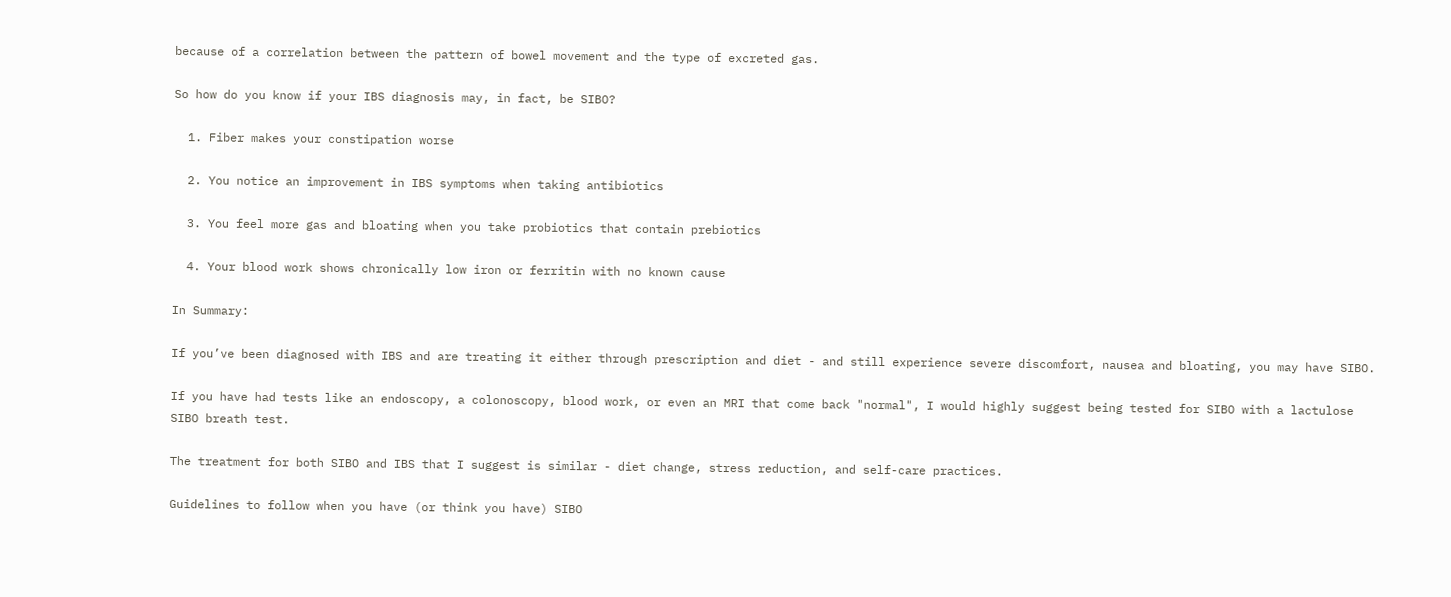because of a correlation between the pattern of bowel movement and the type of excreted gas.

So how do you know if your IBS diagnosis may, in fact, be SIBO?

  1. Fiber makes your constipation worse

  2. You notice an improvement in IBS symptoms when taking antibiotics

  3. You feel more gas and bloating when you take probiotics that contain prebiotics

  4. Your blood work shows chronically low iron or ferritin with no known cause

In Summary:

If you’ve been diagnosed with IBS and are treating it either through prescription and diet - and still experience severe discomfort, nausea and bloating, you may have SIBO.

If you have had tests like an endoscopy, a colonoscopy, blood work, or even an MRI that come back "normal", I would highly suggest being tested for SIBO with a lactulose SIBO breath test.

The treatment for both SIBO and IBS that I suggest is similar - diet change, stress reduction, and self-care practices.

Guidelines to follow when you have (or think you have) SIBO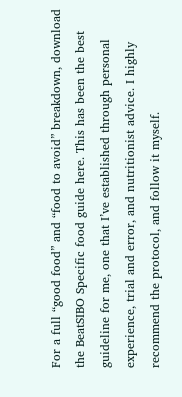For a full “good food” and “food to avoid” breakdown, download the BeatSIBO Specific food guide here. This has been the best guideline for me, one that I’ve established through personal experience, trial and error, and nutritionist advice. I highly recommend the protocol, and follow it myself.